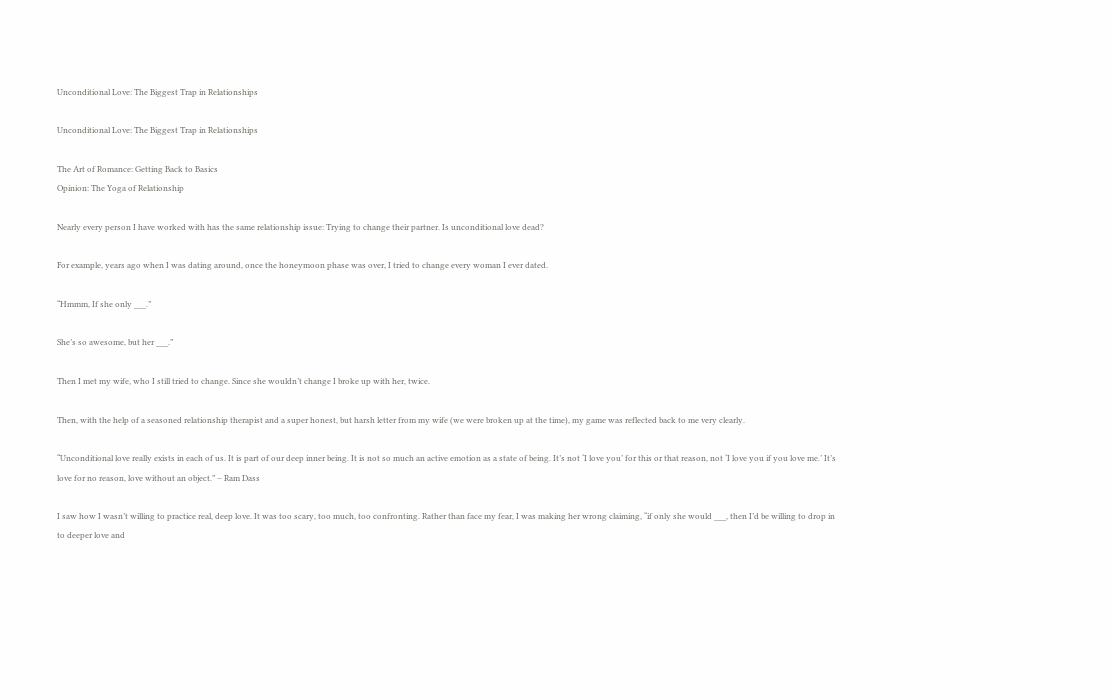Unconditional Love: The Biggest Trap in Relationships

Unconditional Love: The Biggest Trap in Relationships

The Art of Romance: Getting Back to Basics
Opinion: The Yoga of Relationship

Nearly every person I have worked with has the same relationship issue: Trying to change their partner. Is unconditional love dead?

For example, years ago when I was dating around, once the honeymoon phase was over, I tried to change every woman I ever dated.

“Hmmm, If she only ___.”

She’s so awesome, but her ___.”

Then I met my wife, who I still tried to change. Since she wouldn’t change I broke up with her, twice.

Then, with the help of a seasoned relationship therapist and a super honest, but harsh letter from my wife (we were broken up at the time), my game was reflected back to me very clearly.

“Unconditional love really exists in each of us. It is part of our deep inner being. It is not so much an active emotion as a state of being. It’s not ‘I love you’ for this or that reason, not ‘I love you if you love me.’ It’s love for no reason, love without an object.” – Ram Dass

I saw how I wasn’t willing to practice real, deep love. It was too scary, too much, too confronting. Rather than face my fear, I was making her wrong claiming, “if only she would ___, then I’d be willing to drop in to deeper love and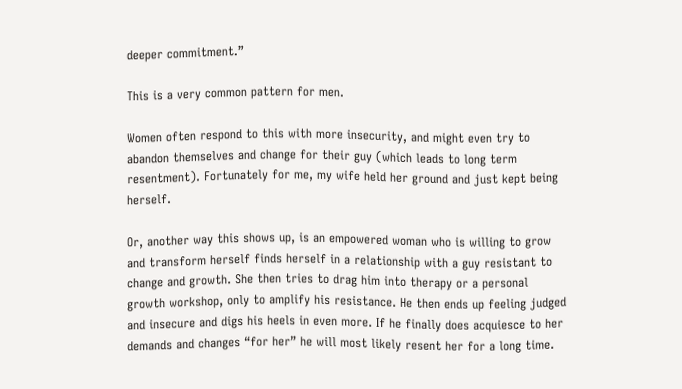deeper commitment.”

This is a very common pattern for men.

Women often respond to this with more insecurity, and might even try to abandon themselves and change for their guy (which leads to long term resentment). Fortunately for me, my wife held her ground and just kept being herself.

Or, another way this shows up, is an empowered woman who is willing to grow and transform herself finds herself in a relationship with a guy resistant to change and growth. She then tries to drag him into therapy or a personal growth workshop, only to amplify his resistance. He then ends up feeling judged and insecure and digs his heels in even more. If he finally does acquiesce to her demands and changes “for her” he will most likely resent her for a long time.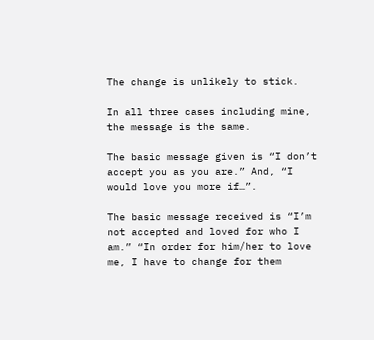The change is unlikely to stick.

In all three cases including mine, the message is the same.

The basic message given is “I don’t accept you as you are.” And, “I would love you more if…”.

The basic message received is “I’m not accepted and loved for who I am.” “In order for him/her to love me, I have to change for them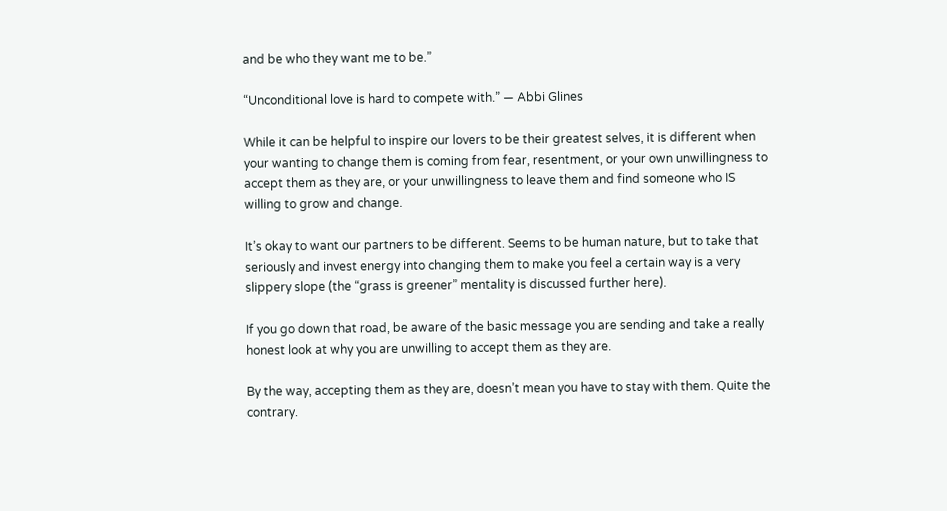and be who they want me to be.”

“Unconditional love is hard to compete with.” ― Abbi Glines

While it can be helpful to inspire our lovers to be their greatest selves, it is different when your wanting to change them is coming from fear, resentment, or your own unwillingness to accept them as they are, or your unwillingness to leave them and find someone who IS willing to grow and change.

It’s okay to want our partners to be different. Seems to be human nature, but to take that seriously and invest energy into changing them to make you feel a certain way is a very slippery slope (the “grass is greener” mentality is discussed further here).

If you go down that road, be aware of the basic message you are sending and take a really honest look at why you are unwilling to accept them as they are.

By the way, accepting them as they are, doesn’t mean you have to stay with them. Quite the contrary.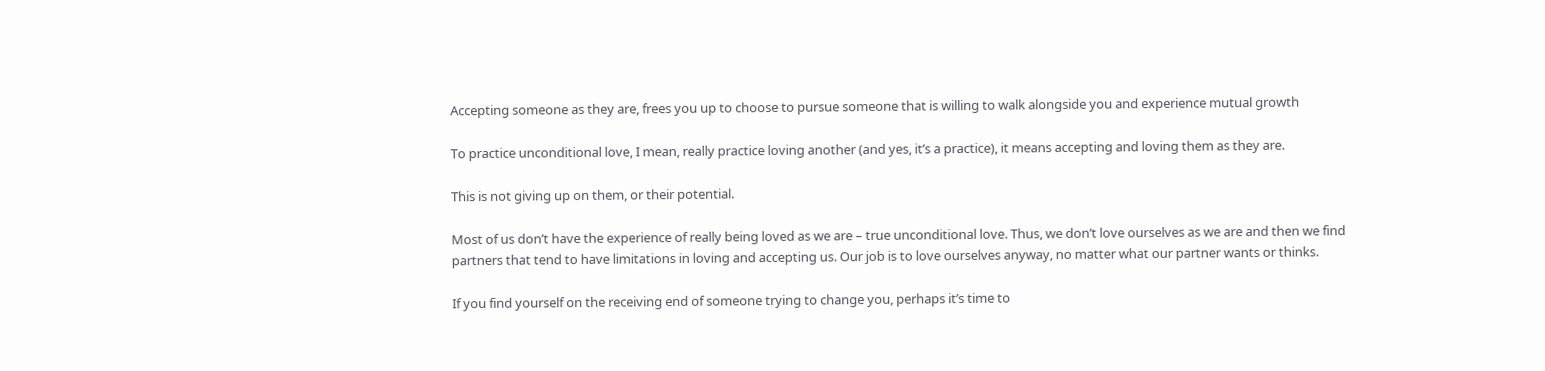Accepting someone as they are, frees you up to choose to pursue someone that is willing to walk alongside you and experience mutual growth

To practice unconditional love, I mean, really practice loving another (and yes, it’s a practice), it means accepting and loving them as they are.

This is not giving up on them, or their potential.

Most of us don’t have the experience of really being loved as we are – true unconditional love. Thus, we don’t love ourselves as we are and then we find partners that tend to have limitations in loving and accepting us. Our job is to love ourselves anyway, no matter what our partner wants or thinks.

If you find yourself on the receiving end of someone trying to change you, perhaps it’s time to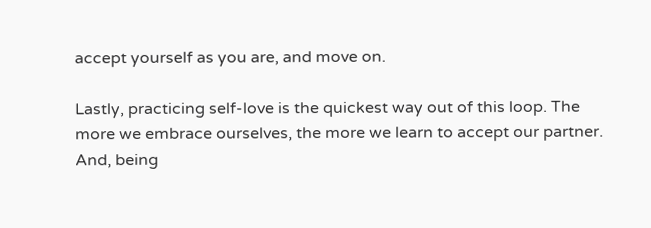accept yourself as you are, and move on.

Lastly, practicing self-love is the quickest way out of this loop. The more we embrace ourselves, the more we learn to accept our partner. And, being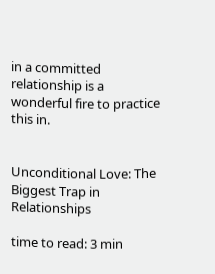in a committed relationship is a wonderful fire to practice this in.


Unconditional Love: The Biggest Trap in Relationships

time to read: 3 min